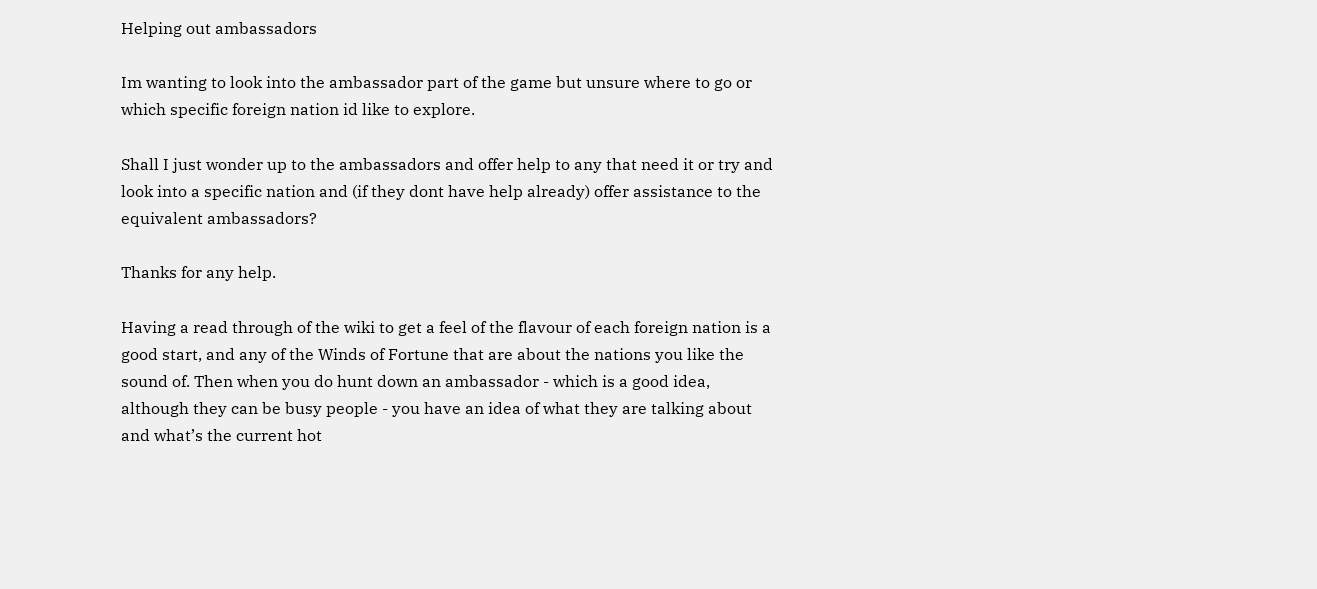Helping out ambassadors

Im wanting to look into the ambassador part of the game but unsure where to go or which specific foreign nation id like to explore.

Shall I just wonder up to the ambassadors and offer help to any that need it or try and look into a specific nation and (if they dont have help already) offer assistance to the equivalent ambassadors?

Thanks for any help.

Having a read through of the wiki to get a feel of the flavour of each foreign nation is a good start, and any of the Winds of Fortune that are about the nations you like the sound of. Then when you do hunt down an ambassador - which is a good idea, although they can be busy people - you have an idea of what they are talking about and what’s the current hot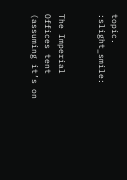topic. :slight_smile:


The Imperial Offices tent (assuming it’s on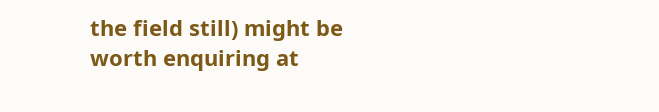the field still) might be worth enquiring at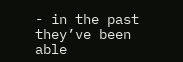- in the past they’ve been able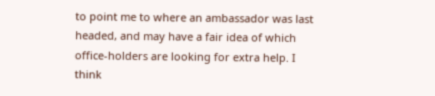to point me to where an ambassador was last headed, and may have a fair idea of which office-holders are looking for extra help. I think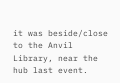it was beside/close to the Anvil Library, near the hub last event.